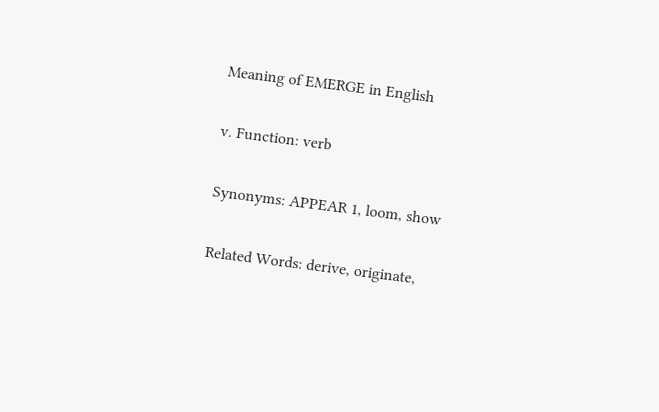Meaning of EMERGE in English

v. Function: verb

Synonyms: APPEAR 1, loom, show

Related Words: derive, originate,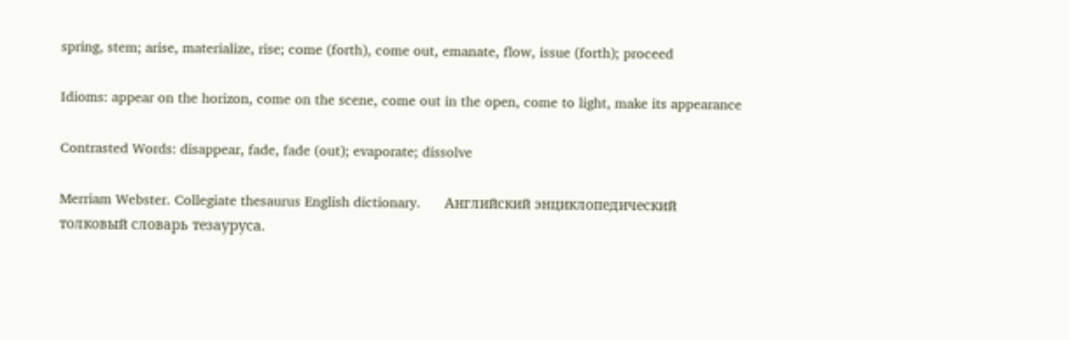spring, stem; arise, materialize, rise; come (forth), come out, emanate, flow, issue (forth); proceed

Idioms: appear on the horizon, come on the scene, come out in the open, come to light, make its appearance

Contrasted Words: disappear, fade, fade (out); evaporate; dissolve

Merriam Webster. Collegiate thesaurus English dictionary.      Английский энциклопедический толковый словарь тезауруса.